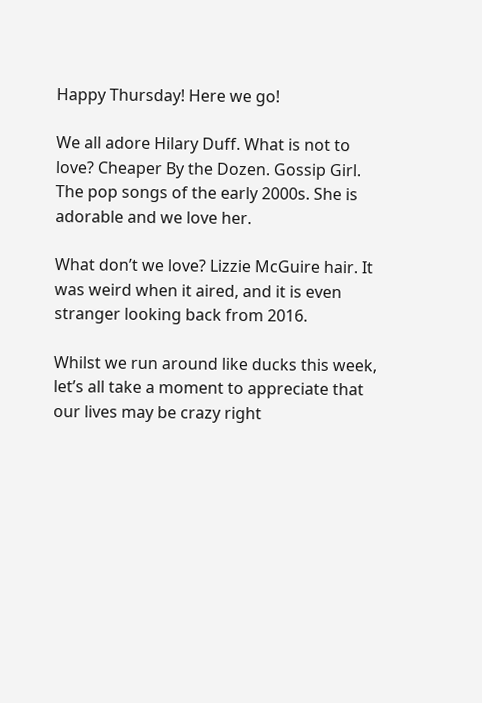Happy Thursday! Here we go!

We all adore Hilary Duff. What is not to love? Cheaper By the Dozen. Gossip Girl. The pop songs of the early 2000s. She is adorable and we love her.

What don’t we love? Lizzie McGuire hair. It was weird when it aired, and it is even stranger looking back from 2016.

Whilst we run around like ducks this week, let’s all take a moment to appreciate that our lives may be crazy right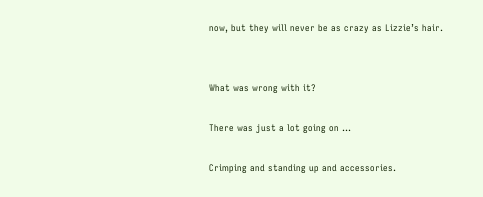now, but they will never be as crazy as Lizzie’s hair.


What was wrong with it?

There was just a lot going on …

Crimping and standing up and accessories.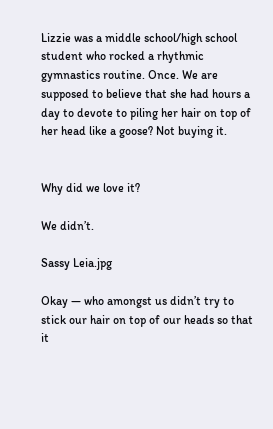Lizzie was a middle school/high school student who rocked a rhythmic gymnastics routine. Once. We are supposed to believe that she had hours a day to devote to piling her hair on top of her head like a goose? Not buying it.


Why did we love it?

We didn’t.

Sassy Leia.jpg

Okay — who amongst us didn’t try to stick our hair on top of our heads so that it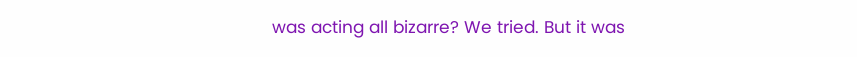was acting all bizarre? We tried. But it was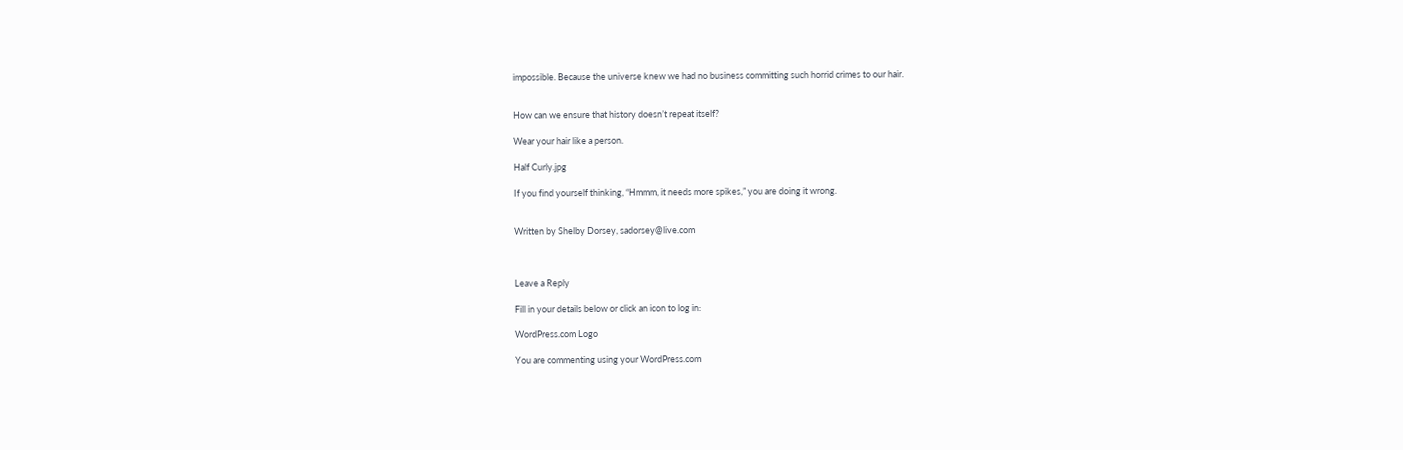impossible. Because the universe knew we had no business committing such horrid crimes to our hair.


How can we ensure that history doesn’t repeat itself?

Wear your hair like a person.

Half Curly.jpg

If you find yourself thinking, “Hmmm, it needs more spikes,” you are doing it wrong.


Written by Shelby Dorsey, sadorsey@live.com



Leave a Reply

Fill in your details below or click an icon to log in:

WordPress.com Logo

You are commenting using your WordPress.com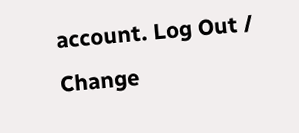account. Log Out /  Change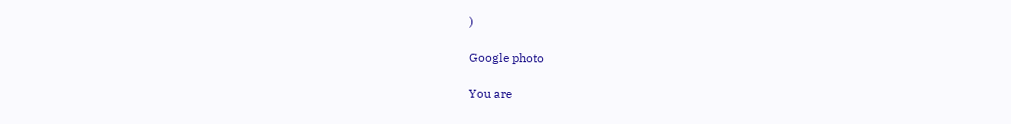)

Google photo

You are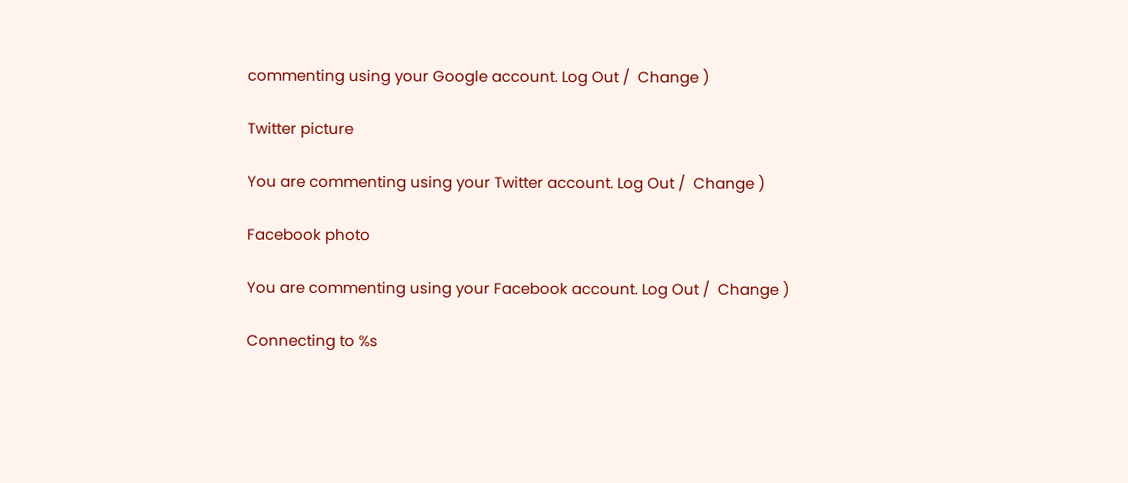commenting using your Google account. Log Out /  Change )

Twitter picture

You are commenting using your Twitter account. Log Out /  Change )

Facebook photo

You are commenting using your Facebook account. Log Out /  Change )

Connecting to %s